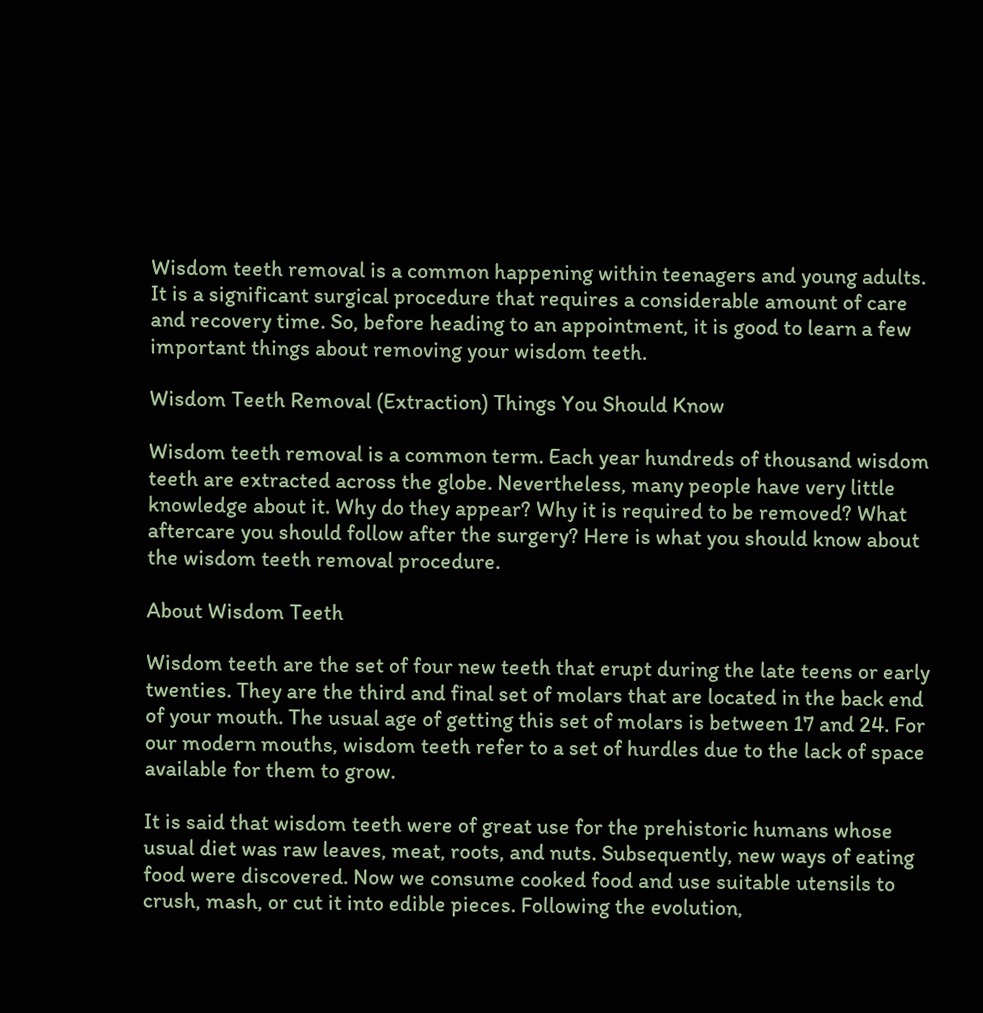Wisdom teeth removal is a common happening within teenagers and young adults. It is a significant surgical procedure that requires a considerable amount of care and recovery time. So, before heading to an appointment, it is good to learn a few important things about removing your wisdom teeth.

Wisdom Teeth Removal (Extraction) Things You Should Know

Wisdom teeth removal is a common term. Each year hundreds of thousand wisdom teeth are extracted across the globe. Nevertheless, many people have very little knowledge about it. Why do they appear? Why it is required to be removed? What aftercare you should follow after the surgery? Here is what you should know about the wisdom teeth removal procedure.

About Wisdom Teeth

Wisdom teeth are the set of four new teeth that erupt during the late teens or early twenties. They are the third and final set of molars that are located in the back end of your mouth. The usual age of getting this set of molars is between 17 and 24. For our modern mouths, wisdom teeth refer to a set of hurdles due to the lack of space available for them to grow.

It is said that wisdom teeth were of great use for the prehistoric humans whose usual diet was raw leaves, meat, roots, and nuts. Subsequently, new ways of eating food were discovered. Now we consume cooked food and use suitable utensils to crush, mash, or cut it into edible pieces. Following the evolution,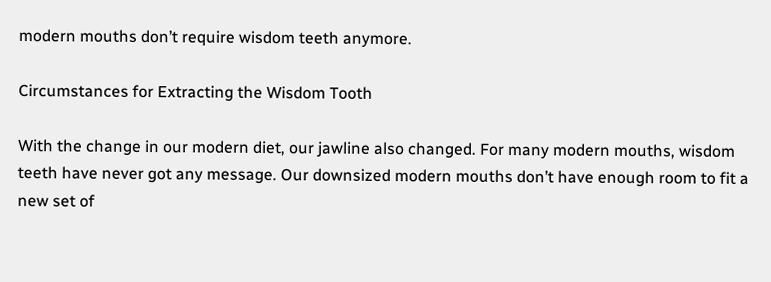modern mouths don’t require wisdom teeth anymore.

Circumstances for Extracting the Wisdom Tooth

With the change in our modern diet, our jawline also changed. For many modern mouths, wisdom teeth have never got any message. Our downsized modern mouths don’t have enough room to fit a new set of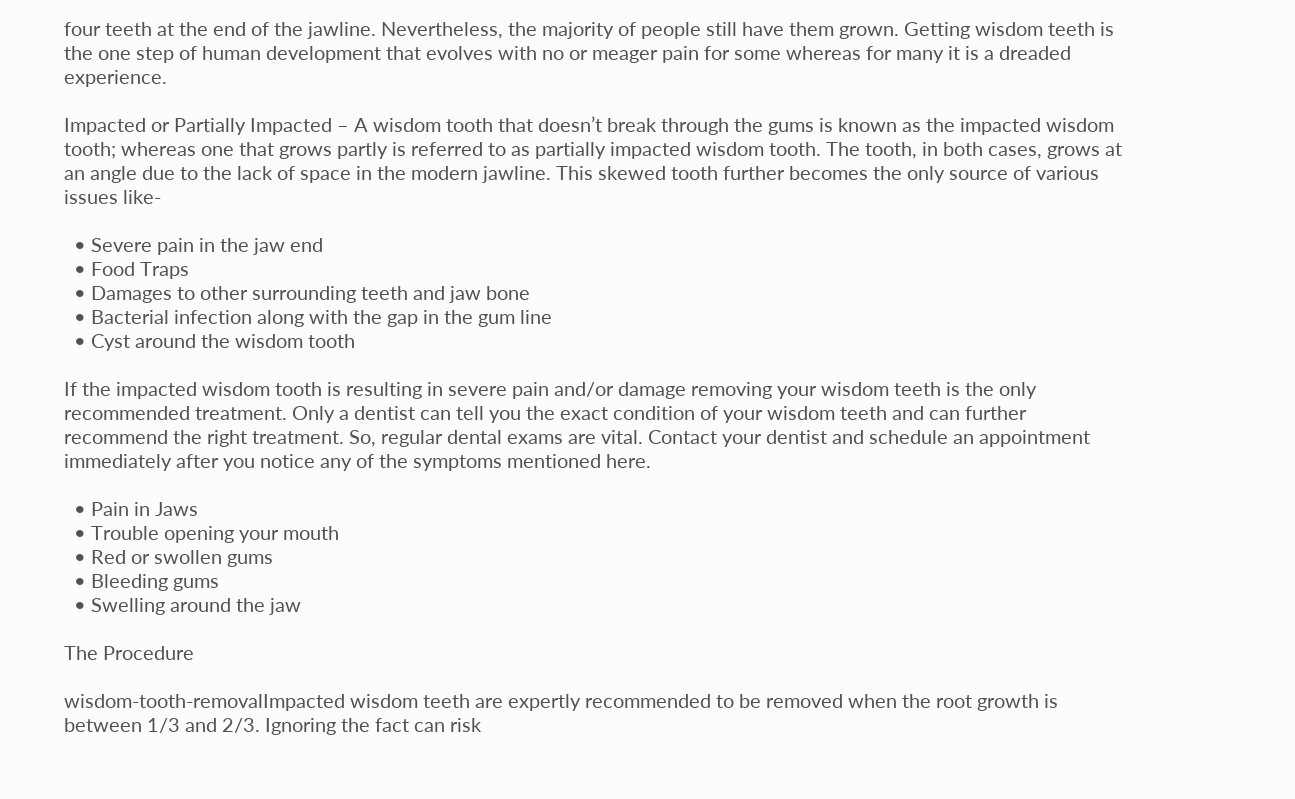four teeth at the end of the jawline. Nevertheless, the majority of people still have them grown. Getting wisdom teeth is the one step of human development that evolves with no or meager pain for some whereas for many it is a dreaded experience.

Impacted or Partially Impacted – A wisdom tooth that doesn’t break through the gums is known as the impacted wisdom tooth; whereas one that grows partly is referred to as partially impacted wisdom tooth. The tooth, in both cases, grows at an angle due to the lack of space in the modern jawline. This skewed tooth further becomes the only source of various issues like-

  • Severe pain in the jaw end
  • Food Traps
  • Damages to other surrounding teeth and jaw bone
  • Bacterial infection along with the gap in the gum line
  • Cyst around the wisdom tooth

If the impacted wisdom tooth is resulting in severe pain and/or damage removing your wisdom teeth is the only recommended treatment. Only a dentist can tell you the exact condition of your wisdom teeth and can further recommend the right treatment. So, regular dental exams are vital. Contact your dentist and schedule an appointment immediately after you notice any of the symptoms mentioned here.

  • Pain in Jaws
  • Trouble opening your mouth
  • Red or swollen gums
  • Bleeding gums
  • Swelling around the jaw

The Procedure

wisdom-tooth-removalImpacted wisdom teeth are expertly recommended to be removed when the root growth is between 1/3 and 2/3. Ignoring the fact can risk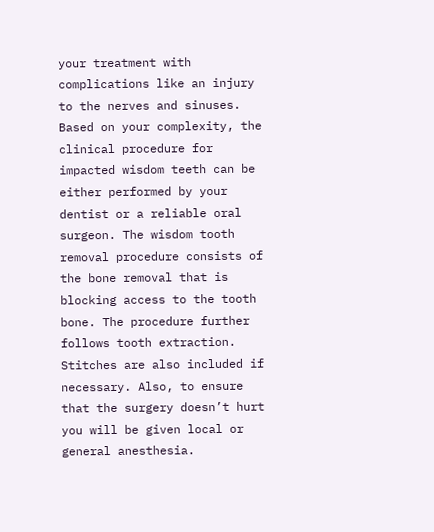your treatment with complications like an injury to the nerves and sinuses. Based on your complexity, the clinical procedure for impacted wisdom teeth can be either performed by your dentist or a reliable oral surgeon. The wisdom tooth removal procedure consists of the bone removal that is blocking access to the tooth bone. The procedure further follows tooth extraction. Stitches are also included if necessary. Also, to ensure that the surgery doesn’t hurt you will be given local or general anesthesia.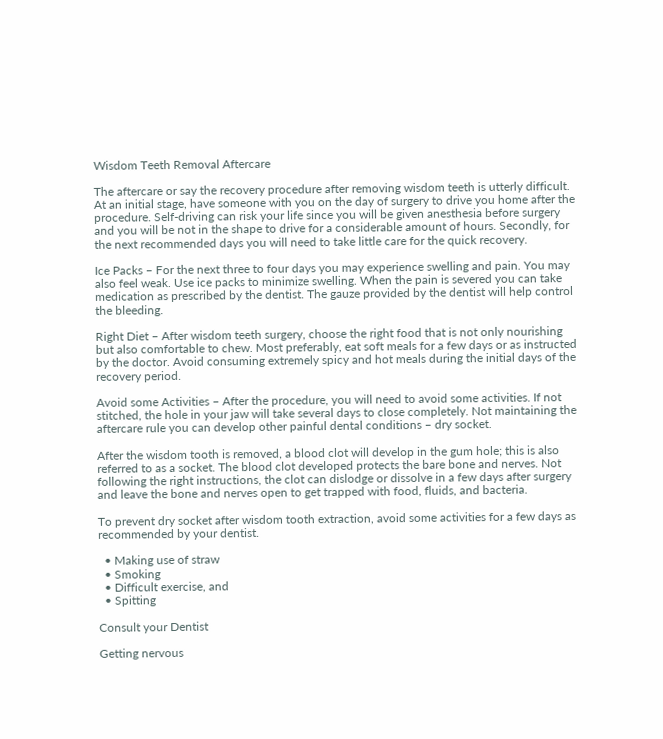Wisdom Teeth Removal Aftercare

The aftercare or say the recovery procedure after removing wisdom teeth is utterly difficult. At an initial stage, have someone with you on the day of surgery to drive you home after the procedure. Self-driving can risk your life since you will be given anesthesia before surgery and you will be not in the shape to drive for a considerable amount of hours. Secondly, for the next recommended days you will need to take little care for the quick recovery.

Ice Packs – For the next three to four days you may experience swelling and pain. You may also feel weak. Use ice packs to minimize swelling. When the pain is severed you can take medication as prescribed by the dentist. The gauze provided by the dentist will help control the bleeding.

Right Diet – After wisdom teeth surgery, choose the right food that is not only nourishing but also comfortable to chew. Most preferably, eat soft meals for a few days or as instructed by the doctor. Avoid consuming extremely spicy and hot meals during the initial days of the recovery period.

Avoid some Activities – After the procedure, you will need to avoid some activities. If not stitched, the hole in your jaw will take several days to close completely. Not maintaining the aftercare rule you can develop other painful dental conditions – dry socket.

After the wisdom tooth is removed, a blood clot will develop in the gum hole; this is also referred to as a socket. The blood clot developed protects the bare bone and nerves. Not following the right instructions, the clot can dislodge or dissolve in a few days after surgery and leave the bone and nerves open to get trapped with food, fluids, and bacteria.

To prevent dry socket after wisdom tooth extraction, avoid some activities for a few days as recommended by your dentist.

  • Making use of straw
  • Smoking
  • Difficult exercise, and
  • Spitting

Consult your Dentist

Getting nervous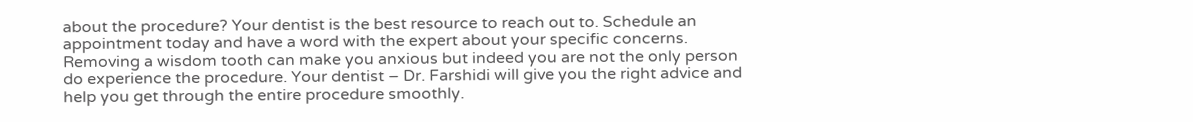about the procedure? Your dentist is the best resource to reach out to. Schedule an appointment today and have a word with the expert about your specific concerns. Removing a wisdom tooth can make you anxious but indeed you are not the only person do experience the procedure. Your dentist – Dr. Farshidi will give you the right advice and help you get through the entire procedure smoothly.